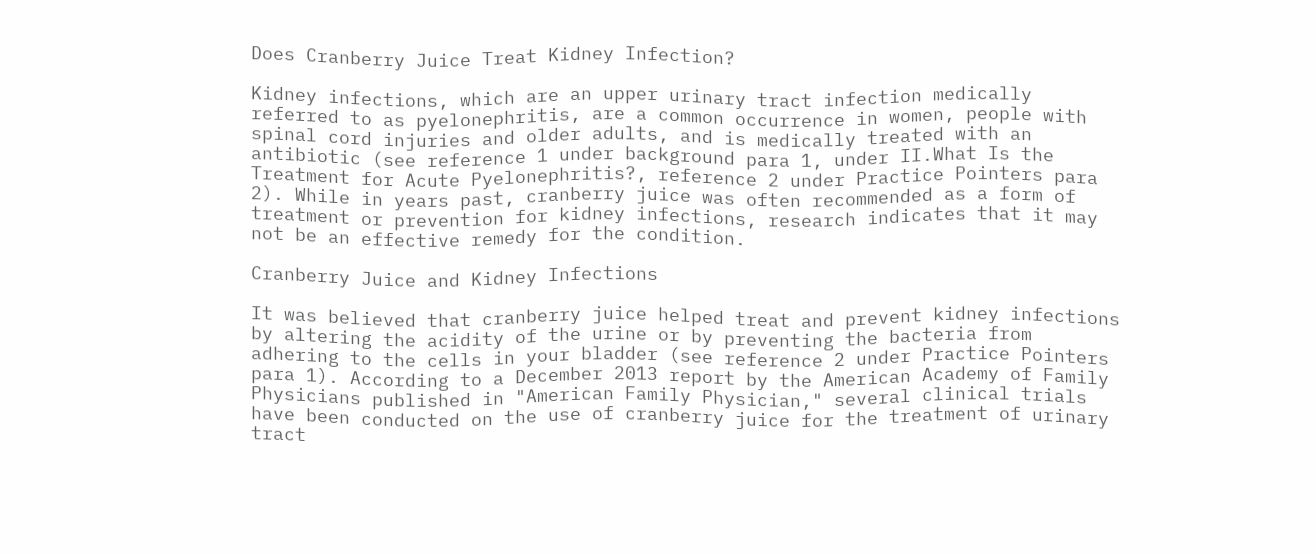Does Cranberry Juice Treat Kidney Infection?

Kidney infections, which are an upper urinary tract infection medically referred to as pyelonephritis, are a common occurrence in women, people with spinal cord injuries and older adults, and is medically treated with an antibiotic (see reference 1 under background para 1, under II.What Is the Treatment for Acute Pyelonephritis?, reference 2 under Practice Pointers para 2). While in years past, cranberry juice was often recommended as a form of treatment or prevention for kidney infections, research indicates that it may not be an effective remedy for the condition.

Cranberry Juice and Kidney Infections

It was believed that cranberry juice helped treat and prevent kidney infections by altering the acidity of the urine or by preventing the bacteria from adhering to the cells in your bladder (see reference 2 under Practice Pointers para 1). According to a December 2013 report by the American Academy of Family Physicians published in "American Family Physician," several clinical trials have been conducted on the use of cranberry juice for the treatment of urinary tract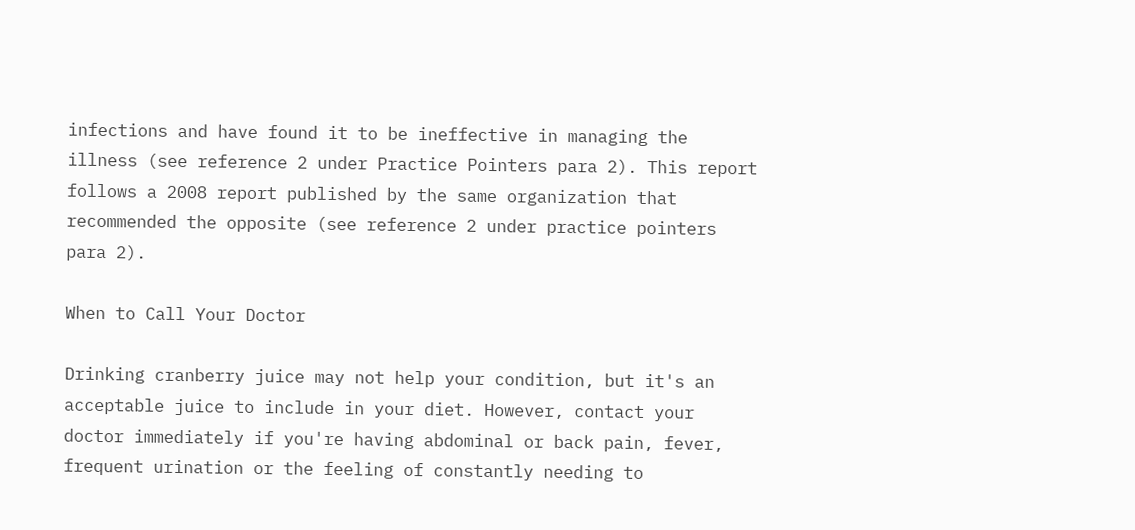infections and have found it to be ineffective in managing the illness (see reference 2 under Practice Pointers para 2). This report follows a 2008 report published by the same organization that recommended the opposite (see reference 2 under practice pointers para 2).

When to Call Your Doctor

Drinking cranberry juice may not help your condition, but it's an acceptable juice to include in your diet. However, contact your doctor immediately if you're having abdominal or back pain, fever, frequent urination or the feeling of constantly needing to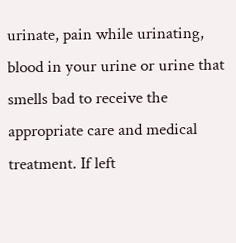urinate, pain while urinating, blood in your urine or urine that smells bad to receive the appropriate care and medical treatment. If left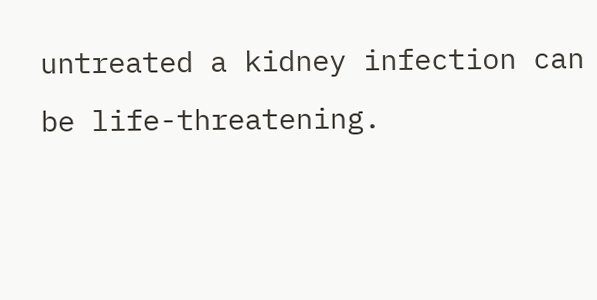untreated a kidney infection can be life-threatening.